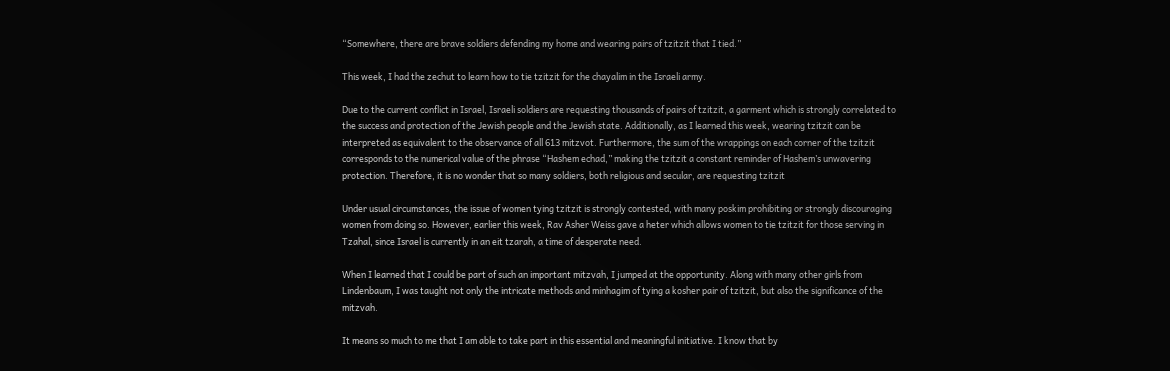“Somewhere, there are brave soldiers defending my home and wearing pairs of tzitzit that I tied.”

This week, I had the zechut to learn how to tie tzitzit for the chayalim in the Israeli army.

Due to the current conflict in Israel, Israeli soldiers are requesting thousands of pairs of tzitzit, a garment which is strongly correlated to the success and protection of the Jewish people and the Jewish state. Additionally, as I learned this week, wearing tzitzit can be interpreted as equivalent to the observance of all 613 mitzvot. Furthermore, the sum of the wrappings on each corner of the tzitzit corresponds to the numerical value of the phrase “Hashem echad,” making the tzitzit a constant reminder of Hashem’s unwavering protection. Therefore, it is no wonder that so many soldiers, both religious and secular, are requesting tzitzit

Under usual circumstances, the issue of women tying tzitzit is strongly contested, with many poskim prohibiting or strongly discouraging women from doing so. However, earlier this week, Rav Asher Weiss gave a heter which allows women to tie tzitzit for those serving in Tzahal, since Israel is currently in an eit tzarah, a time of desperate need.

When I learned that I could be part of such an important mitzvah, I jumped at the opportunity. Along with many other girls from Lindenbaum, I was taught not only the intricate methods and minhagim of tying a kosher pair of tzitzit, but also the significance of the mitzvah.

It means so much to me that I am able to take part in this essential and meaningful initiative. I know that by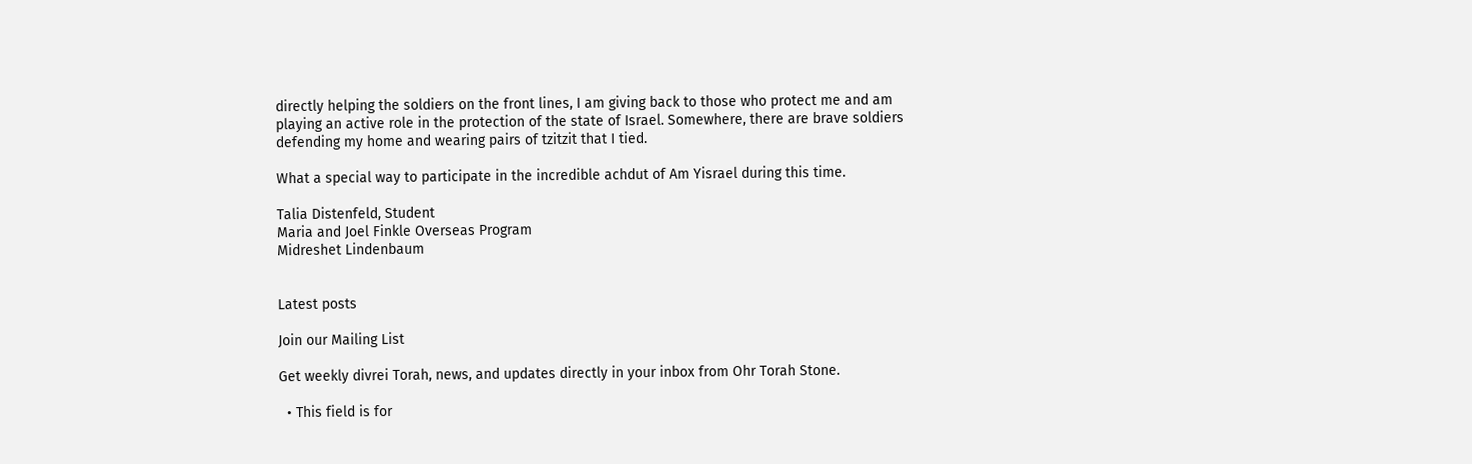directly helping the soldiers on the front lines, I am giving back to those who protect me and am playing an active role in the protection of the state of Israel. Somewhere, there are brave soldiers defending my home and wearing pairs of tzitzit that I tied.

What a special way to participate in the incredible achdut of Am Yisrael during this time.

Talia Distenfeld, Student
Maria and Joel Finkle Overseas Program
Midreshet Lindenbaum


Latest posts

Join our Mailing List

Get weekly divrei Torah, news, and updates directly in your inbox from Ohr Torah Stone.

  • This field is for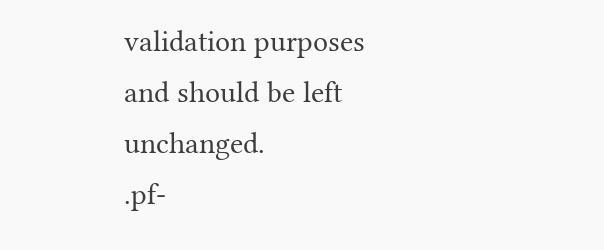validation purposes and should be left unchanged.
.pf-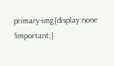primary-img{display:none !important;}